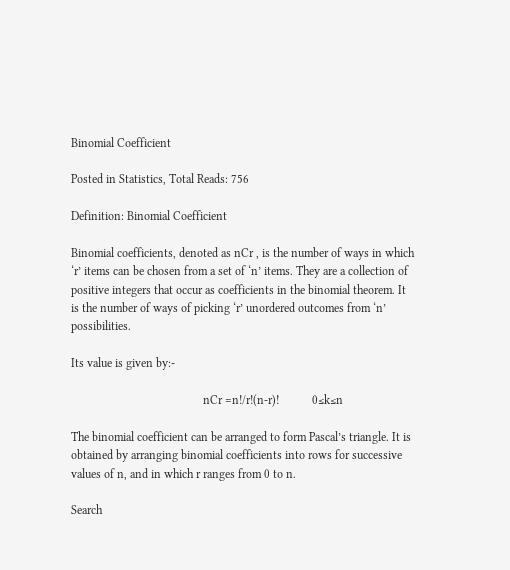Binomial Coefficient

Posted in Statistics, Total Reads: 756

Definition: Binomial Coefficient

Binomial coefficients, denoted as nCr , is the number of ways in which ‘r’ items can be chosen from a set of ‘n’ items. They are a collection of positive integers that occur as coefficients in the binomial theorem. It is the number of ways of picking ‘r’ unordered outcomes from ‘n’ possibilities.

Its value is given by:-

                                            nCr =n!/r!(n-r)!           0≤k≤n

The binomial coefficient can be arranged to form Pascal’s triangle. It is obtained by arranging binomial coefficients into rows for successive values of n, and in which r ranges from 0 to n.

Search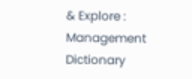& Explore : Management Dictionary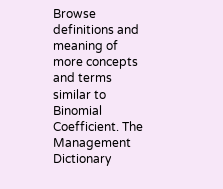Browse definitions and meaning of more concepts and terms similar to Binomial Coefficient. The Management Dictionary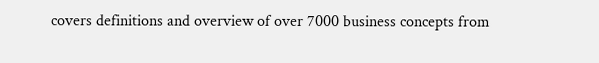covers definitions and overview of over 7000 business concepts from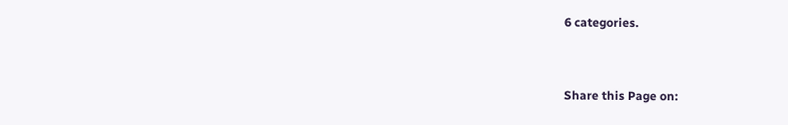6 categories.


Share this Page on: